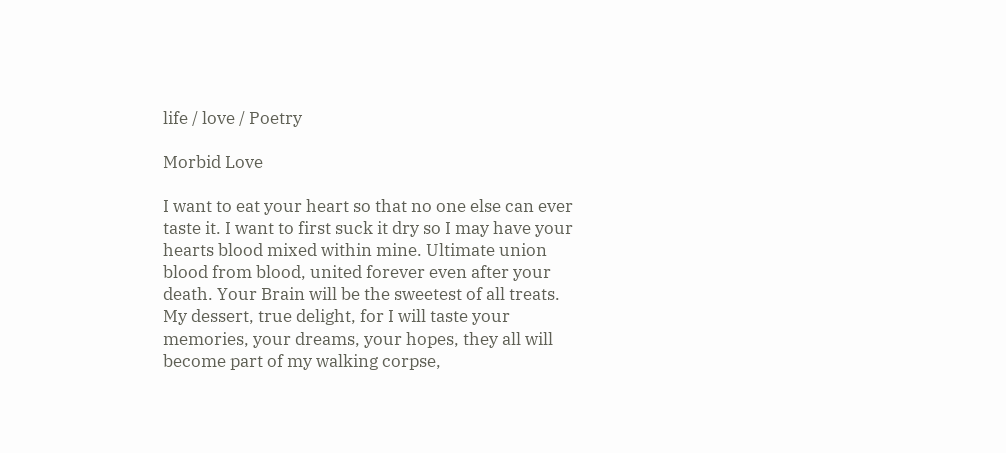life / love / Poetry

Morbid Love

I want to eat your heart so that no one else can ever taste it. I want to first suck it dry so I may have your hearts blood mixed within mine. Ultimate union blood from blood, united forever even after your death. Your Brain will be the sweetest of all treats. My dessert, true delight, for I will taste your memories, your dreams, your hopes, they all will become part of my walking corpse,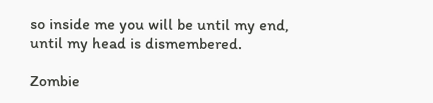so inside me you will be until my end, until my head is dismembered.

Zombie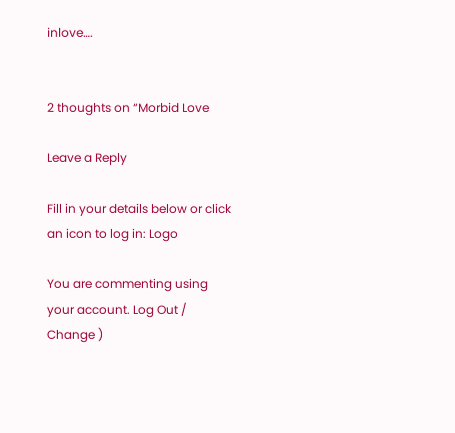inlove….


2 thoughts on “Morbid Love

Leave a Reply

Fill in your details below or click an icon to log in: Logo

You are commenting using your account. Log Out /  Change )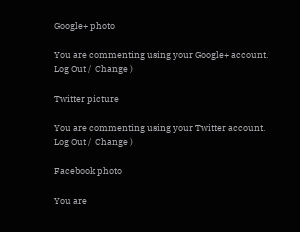Google+ photo

You are commenting using your Google+ account. Log Out /  Change )

Twitter picture

You are commenting using your Twitter account. Log Out /  Change )

Facebook photo

You are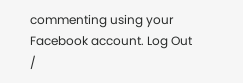commenting using your Facebook account. Log Out /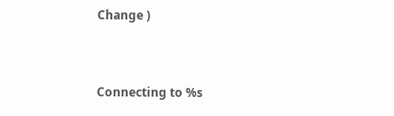Change )


Connecting to %s